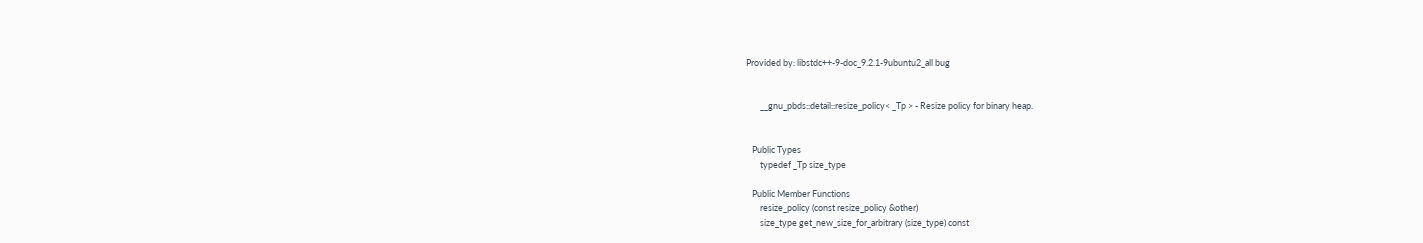Provided by: libstdc++-9-doc_9.2.1-9ubuntu2_all bug


       __gnu_pbds::detail::resize_policy< _Tp > - Resize policy for binary heap.


   Public Types
       typedef _Tp size_type

   Public Member Functions
       resize_policy (const resize_policy &other)
       size_type get_new_size_for_arbitrary (size_type) const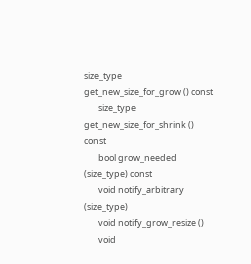size_type get_new_size_for_grow () const
       size_type get_new_size_for_shrink () const
       bool grow_needed (size_type) const
       void notify_arbitrary (size_type)
       void notify_grow_resize ()
       void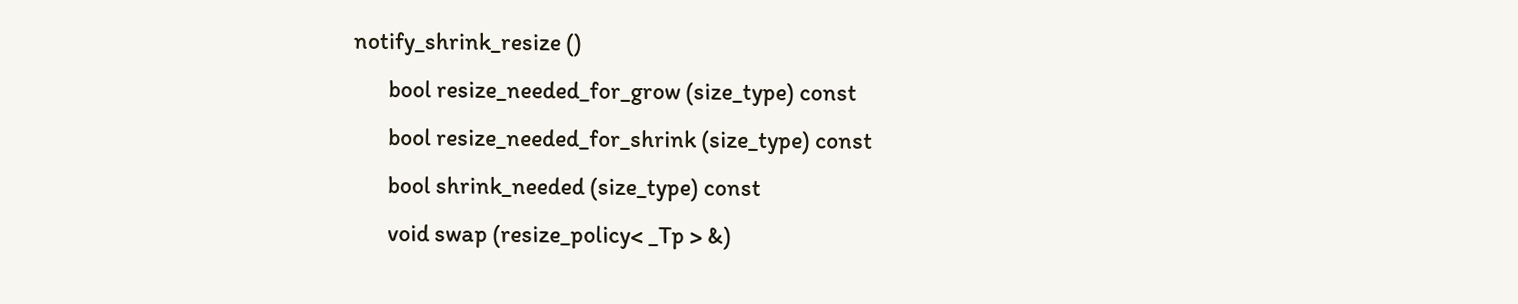notify_shrink_resize ()
       bool resize_needed_for_grow (size_type) const
       bool resize_needed_for_shrink (size_type) const
       bool shrink_needed (size_type) const
       void swap (resize_policy< _Tp > &)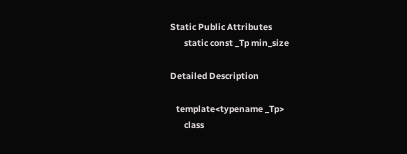Static Public Attributes
       static const _Tp min_size

Detailed Description

   template<typename _Tp>
       class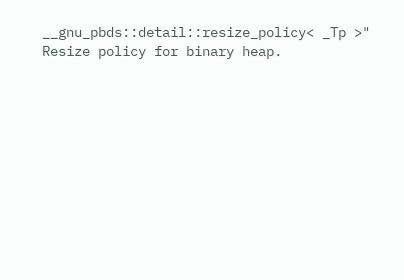__gnu_pbds::detail::resize_policy< _Tp >" Resize policy for binary heap.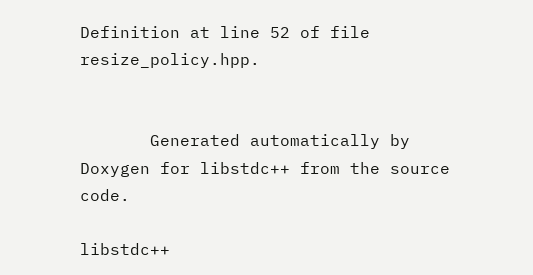Definition at line 52 of file resize_policy.hpp.


       Generated automatically by Doxygen for libstdc++ from the source code.

libstdc++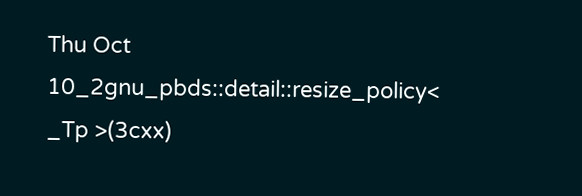Thu Oct 10_2gnu_pbds::detail::resize_policy< _Tp >(3cxx)